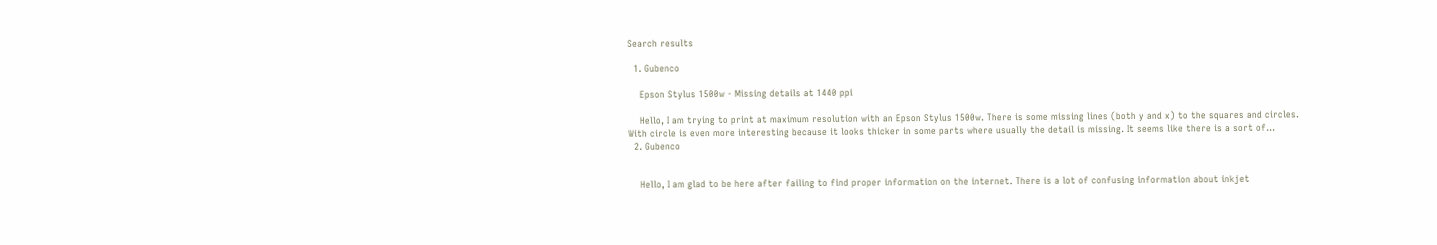Search results

  1. Gubenco

    Epson Stylus 1500w - Missing details at 1440 ppi

    Hello, I am trying to print at maximum resolution with an Epson Stylus 1500w. There is some missing lines (both y and x) to the squares and circles. With circle is even more interesting because it looks thicker in some parts where usually the detail is missing. It seems like there is a sort of...
  2. Gubenco


    Hello, I am glad to be here after failing to find proper information on the internet. There is a lot of confusing information about inkjet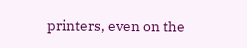printers, even on the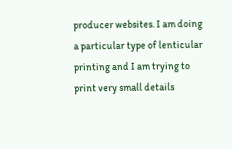producer websites. I am doing a particular type of lenticular printing and I am trying to print very small details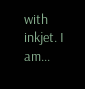with inkjet. I am...